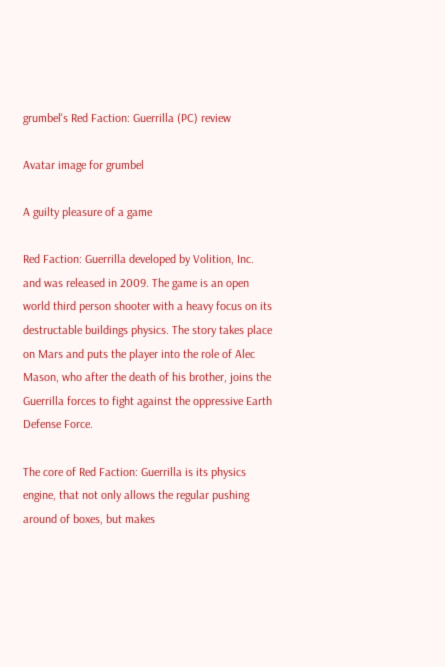grumbel's Red Faction: Guerrilla (PC) review

Avatar image for grumbel

A guilty pleasure of a game

Red Faction: Guerrilla developed by Volition, Inc. and was released in 2009. The game is an open world third person shooter with a heavy focus on its destructable buildings physics. The story takes place on Mars and puts the player into the role of Alec Mason, who after the death of his brother, joins the Guerrilla forces to fight against the oppressive Earth Defense Force.

The core of Red Faction: Guerrilla is its physics engine, that not only allows the regular pushing around of boxes, but makes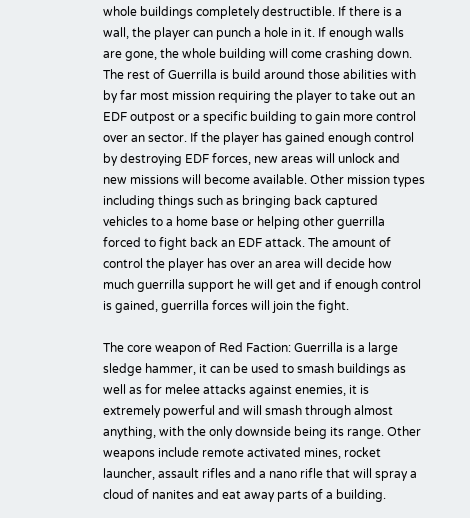whole buildings completely destructible. If there is a wall, the player can punch a hole in it. If enough walls are gone, the whole building will come crashing down. The rest of Guerrilla is build around those abilities with by far most mission requiring the player to take out an EDF outpost or a specific building to gain more control over an sector. If the player has gained enough control by destroying EDF forces, new areas will unlock and new missions will become available. Other mission types including things such as bringing back captured vehicles to a home base or helping other guerrilla forced to fight back an EDF attack. The amount of control the player has over an area will decide how much guerrilla support he will get and if enough control is gained, guerrilla forces will join the fight.

The core weapon of Red Faction: Guerrilla is a large sledge hammer, it can be used to smash buildings as well as for melee attacks against enemies, it is extremely powerful and will smash through almost anything, with the only downside being its range. Other weapons include remote activated mines, rocket launcher, assault rifles and a nano rifle that will spray a cloud of nanites and eat away parts of a building.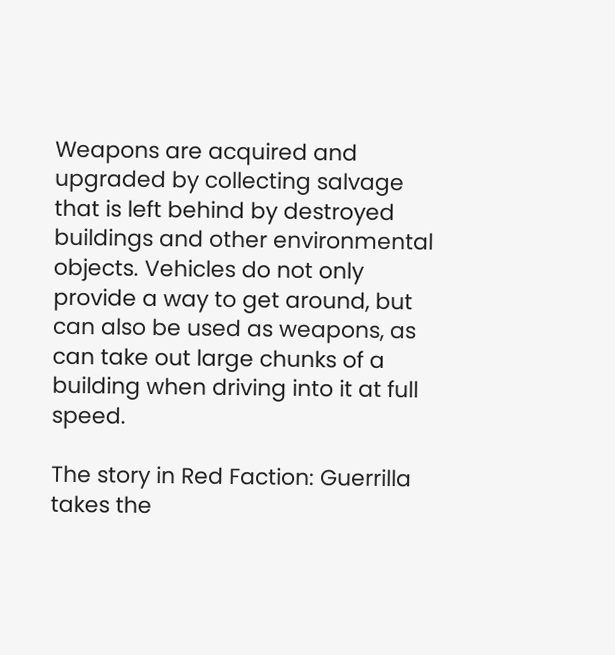Weapons are acquired and upgraded by collecting salvage that is left behind by destroyed buildings and other environmental objects. Vehicles do not only provide a way to get around, but can also be used as weapons, as can take out large chunks of a building when driving into it at full speed.

The story in Red Faction: Guerrilla takes the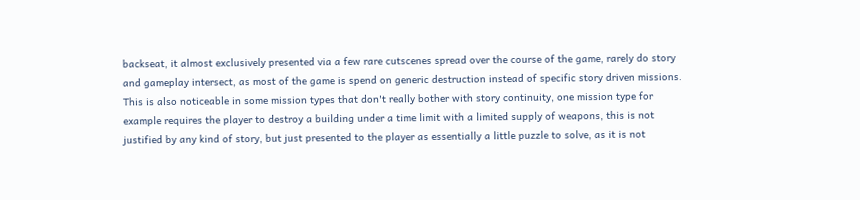backseat, it almost exclusively presented via a few rare cutscenes spread over the course of the game, rarely do story and gameplay intersect, as most of the game is spend on generic destruction instead of specific story driven missions. This is also noticeable in some mission types that don't really bother with story continuity, one mission type for example requires the player to destroy a building under a time limit with a limited supply of weapons, this is not justified by any kind of story, but just presented to the player as essentially a little puzzle to solve, as it is not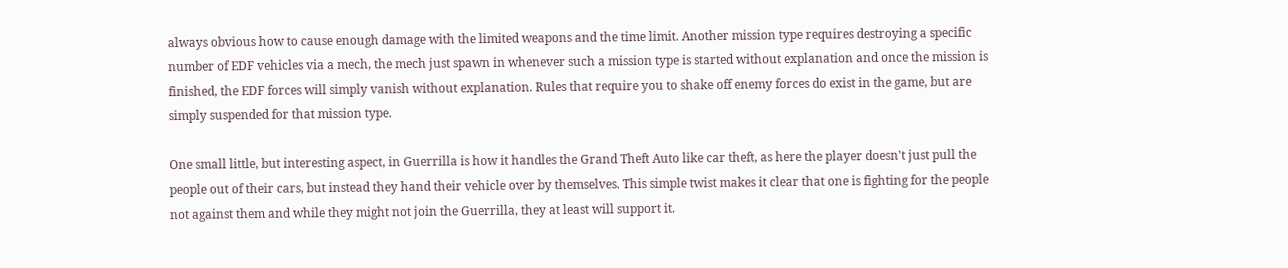always obvious how to cause enough damage with the limited weapons and the time limit. Another mission type requires destroying a specific number of EDF vehicles via a mech, the mech just spawn in whenever such a mission type is started without explanation and once the mission is finished, the EDF forces will simply vanish without explanation. Rules that require you to shake off enemy forces do exist in the game, but are simply suspended for that mission type.

One small little, but interesting aspect, in Guerrilla is how it handles the Grand Theft Auto like car theft, as here the player doesn't just pull the people out of their cars, but instead they hand their vehicle over by themselves. This simple twist makes it clear that one is fighting for the people not against them and while they might not join the Guerrilla, they at least will support it.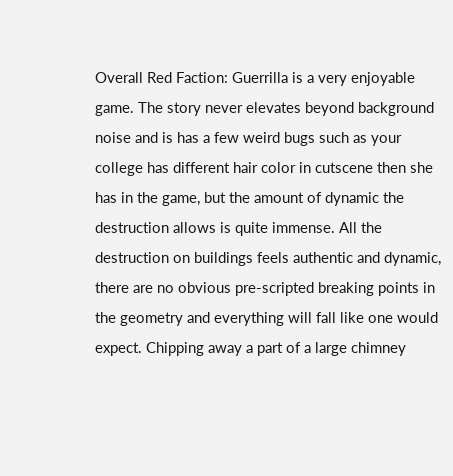Overall Red Faction: Guerrilla is a very enjoyable game. The story never elevates beyond background noise and is has a few weird bugs such as your college has different hair color in cutscene then she has in the game, but the amount of dynamic the destruction allows is quite immense. All the destruction on buildings feels authentic and dynamic, there are no obvious pre-scripted breaking points in the geometry and everything will fall like one would expect. Chipping away a part of a large chimney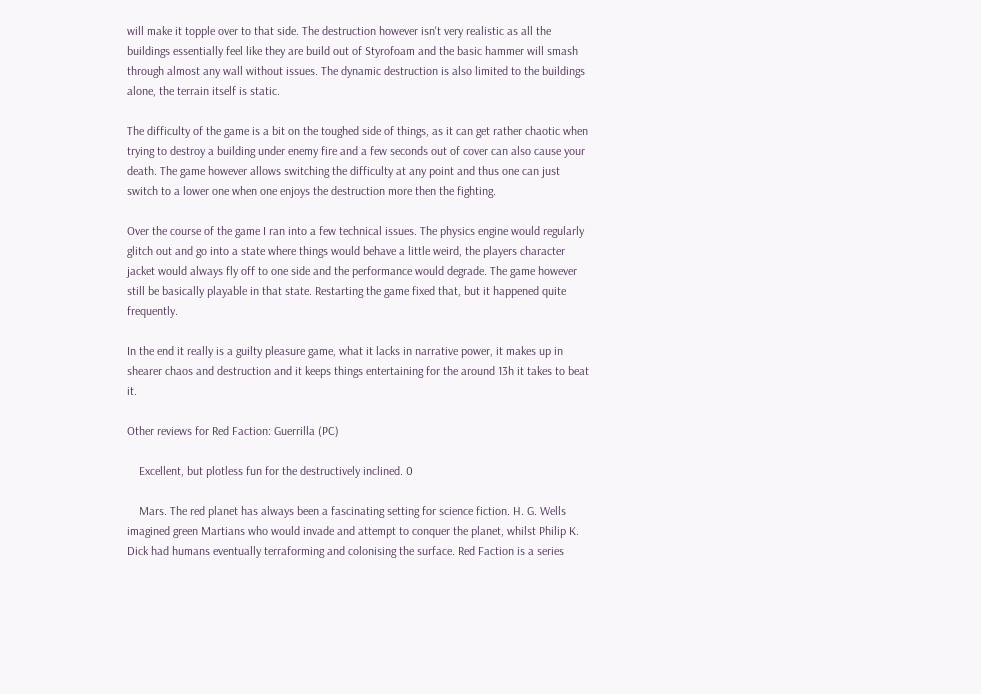will make it topple over to that side. The destruction however isn't very realistic as all the buildings essentially feel like they are build out of Styrofoam and the basic hammer will smash through almost any wall without issues. The dynamic destruction is also limited to the buildings alone, the terrain itself is static.

The difficulty of the game is a bit on the toughed side of things, as it can get rather chaotic when trying to destroy a building under enemy fire and a few seconds out of cover can also cause your death. The game however allows switching the difficulty at any point and thus one can just switch to a lower one when one enjoys the destruction more then the fighting.

Over the course of the game I ran into a few technical issues. The physics engine would regularly glitch out and go into a state where things would behave a little weird, the players character jacket would always fly off to one side and the performance would degrade. The game however still be basically playable in that state. Restarting the game fixed that, but it happened quite frequently.

In the end it really is a guilty pleasure game, what it lacks in narrative power, it makes up in shearer chaos and destruction and it keeps things entertaining for the around 13h it takes to beat it.

Other reviews for Red Faction: Guerrilla (PC)

    Excellent, but plotless fun for the destructively inclined. 0

    Mars. The red planet has always been a fascinating setting for science fiction. H. G. Wells imagined green Martians who would invade and attempt to conquer the planet, whilst Philip K. Dick had humans eventually terraforming and colonising the surface. Red Faction is a series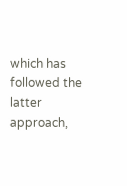which has followed the latter approach,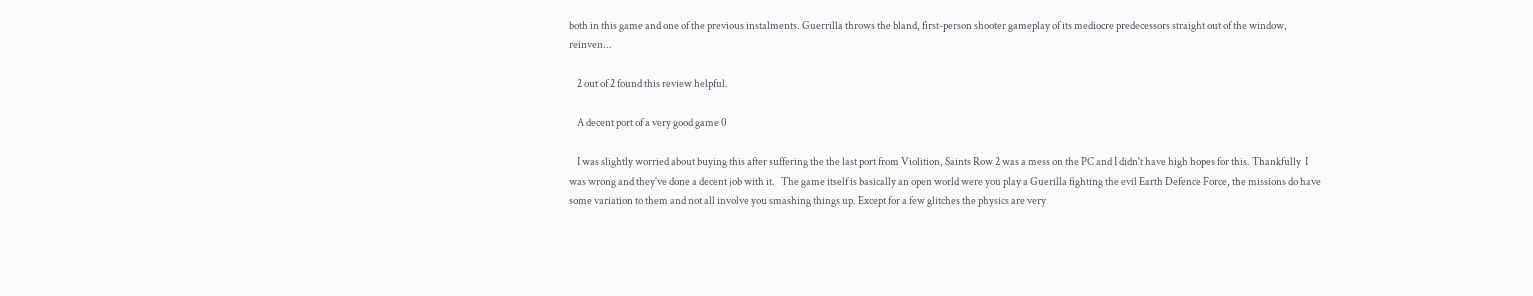both in this game and one of the previous instalments. Guerrilla throws the bland, first-person shooter gameplay of its mediocre predecessors straight out of the window, reinven...

    2 out of 2 found this review helpful.

    A decent port of a very good game 0

    I was slightly worried about buying this after suffering the the last port from Violition, Saints Row 2 was a mess on the PC and I didn't have high hopes for this. Thankfully  I was wrong and they've done a decent job with it.   The game itself is basically an open world were you play a Guerilla fighting the evil Earth Defence Force, the missions do have some variation to them and not all involve you smashing things up. Except for a few glitches the physics are very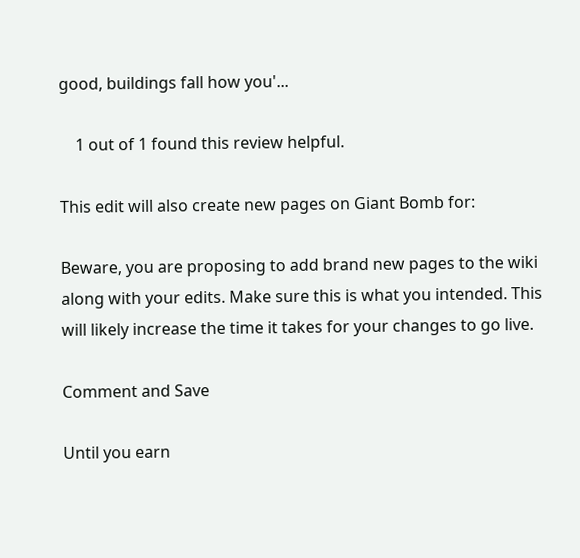good, buildings fall how you'...

    1 out of 1 found this review helpful.

This edit will also create new pages on Giant Bomb for:

Beware, you are proposing to add brand new pages to the wiki along with your edits. Make sure this is what you intended. This will likely increase the time it takes for your changes to go live.

Comment and Save

Until you earn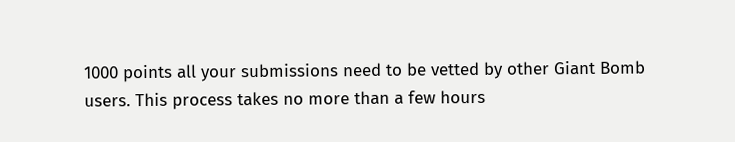1000 points all your submissions need to be vetted by other Giant Bomb users. This process takes no more than a few hours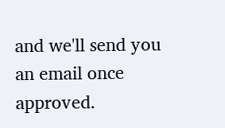and we'll send you an email once approved.